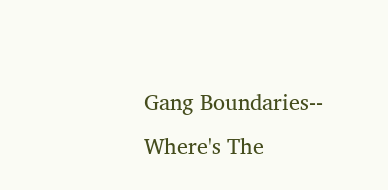Gang Boundaries-- Where's The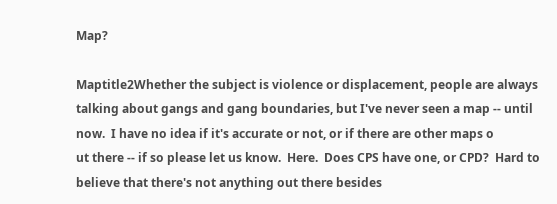Map?

Maptitle2Whether the subject is violence or displacement, people are always talking about gangs and gang boundaries, but I've never seen a map -- until now.  I have no idea if it's accurate or not, or if there are other maps o
ut there -- if so please let us know.  Here.  Does CPS have one, or CPD?  Hard to believe that there's not anything out there besides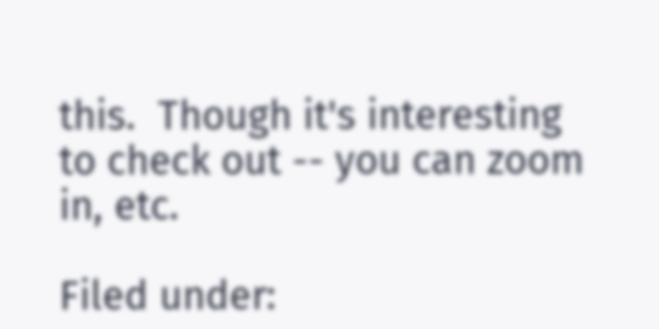this.  Though it's interesting to check out -- you can zoom in, etc.

Filed under: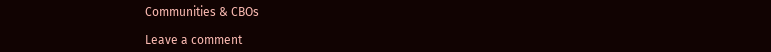Communities & CBOs

Leave a comment